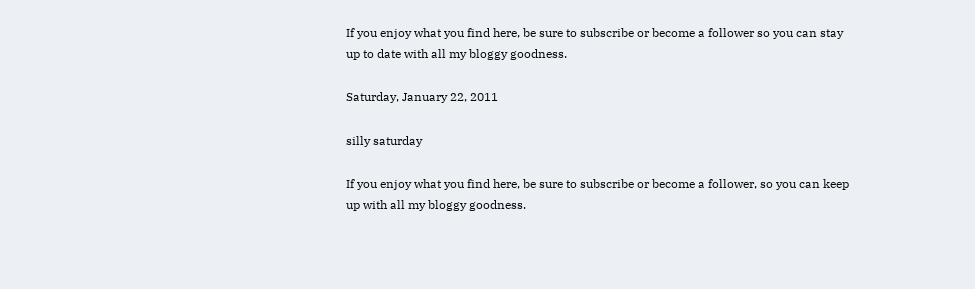If you enjoy what you find here, be sure to subscribe or become a follower so you can stay up to date with all my bloggy goodness.

Saturday, January 22, 2011

silly saturday

If you enjoy what you find here, be sure to subscribe or become a follower, so you can keep up with all my bloggy goodness.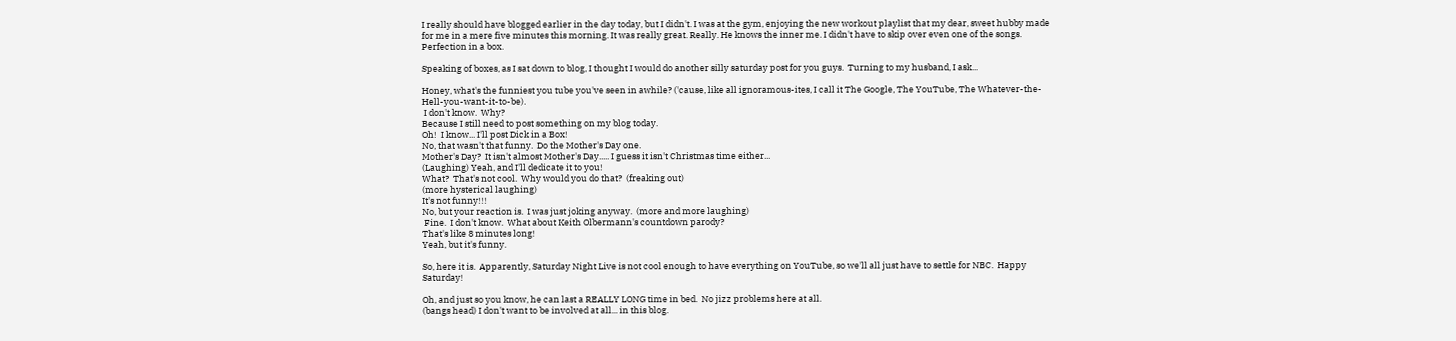I really should have blogged earlier in the day today, but I didn't. I was at the gym, enjoying the new workout playlist that my dear, sweet hubby made for me in a mere five minutes this morning. It was really great. Really. He knows the inner me. I didn't have to skip over even one of the songs. Perfection in a box.

Speaking of boxes, as I sat down to blog, I thought I would do another silly saturday post for you guys.  Turning to my husband, I ask...

Honey, what's the funniest you tube you've seen in awhile? ('cause, like all ignoramous-ites, I call it The Google, The YouTube, The Whatever-the-Hell-you-want-it-to-be).
 I don't know.  Why?
Because I still need to post something on my blog today.
Oh!  I know... I'll post Dick in a Box!
No, that wasn't that funny.  Do the Mother's Day one.
Mother's Day?  It isn't almost Mother's Day..... I guess it isn't Christmas time either...
(Laughing) Yeah, and I'll dedicate it to you!
What?  That's not cool.  Why would you do that?  (freaking out)
(more hysterical laughing)
It's not funny!!!
No, but your reaction is.  I was just joking anyway.  (more and more laughing)
 Fine.  I don't know.  What about Keith Olbermann's countdown parody?
That's like 8 minutes long!
Yeah, but it's funny.

So, here it is.  Apparently, Saturday Night Live is not cool enough to have everything on YouTube, so we'll all just have to settle for NBC.  Happy Saturday!

Oh, and just so you know, he can last a REALLY LONG time in bed.  No jizz problems here at all.
(bangs head) I don't want to be involved at all... in this blog.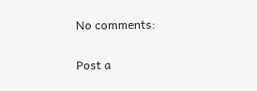No comments:

Post a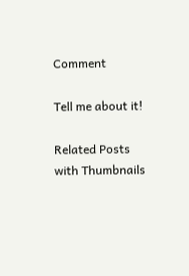Comment

Tell me about it!

Related Posts with Thumbnails